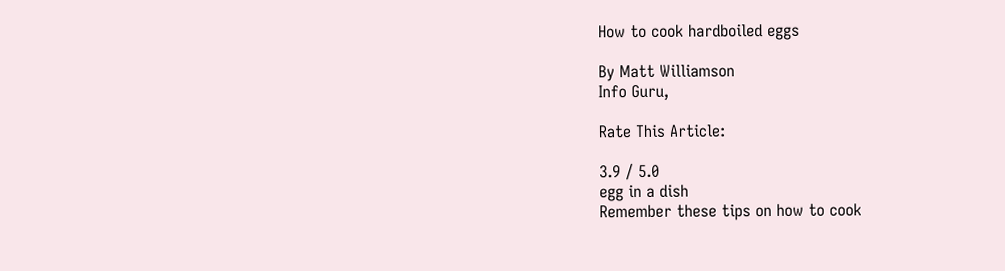How to cook hardboiled eggs

By Matt Williamson
Info Guru,

Rate This Article:

3.9 / 5.0
egg in a dish
Remember these tips on how to cook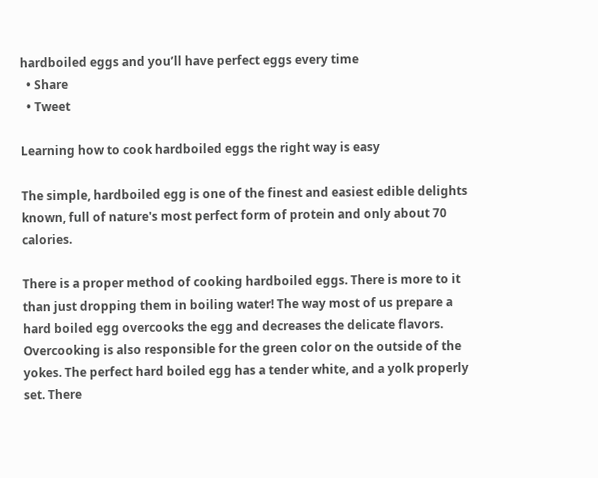hardboiled eggs and you’ll have perfect eggs every time
  • Share
  • Tweet

Learning how to cook hardboiled eggs the right way is easy

The simple, hardboiled egg is one of the finest and easiest edible delights known, full of nature's most perfect form of protein and only about 70 calories.

There is a proper method of cooking hardboiled eggs. There is more to it than just dropping them in boiling water! The way most of us prepare a hard boiled egg overcooks the egg and decreases the delicate flavors. Overcooking is also responsible for the green color on the outside of the yokes. The perfect hard boiled egg has a tender white, and a yolk properly set. There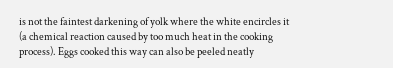is not the faintest darkening of yolk where the white encircles it (a chemical reaction caused by too much heat in the cooking process). Eggs cooked this way can also be peeled neatly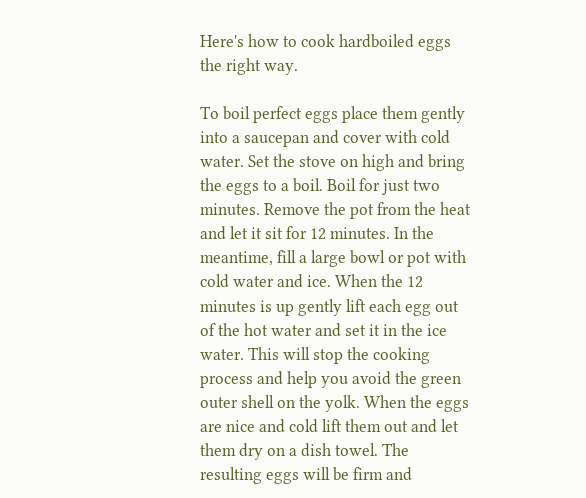Here's how to cook hardboiled eggs the right way.

To boil perfect eggs place them gently into a saucepan and cover with cold water. Set the stove on high and bring the eggs to a boil. Boil for just two minutes. Remove the pot from the heat and let it sit for 12 minutes. In the meantime, fill a large bowl or pot with cold water and ice. When the 12 minutes is up gently lift each egg out of the hot water and set it in the ice water. This will stop the cooking process and help you avoid the green outer shell on the yolk. When the eggs are nice and cold lift them out and let them dry on a dish towel. The resulting eggs will be firm and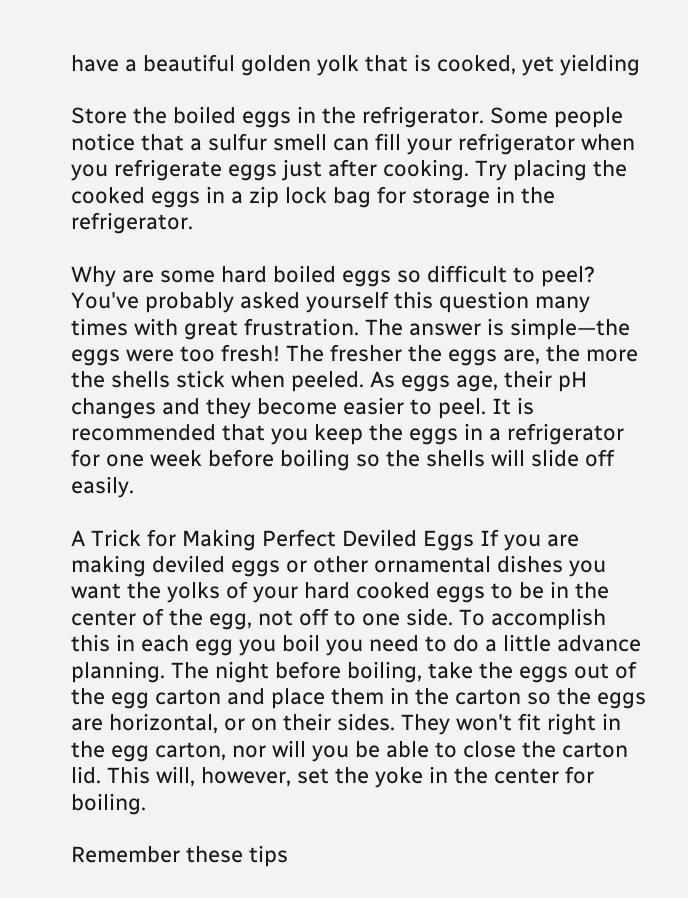have a beautiful golden yolk that is cooked, yet yielding

Store the boiled eggs in the refrigerator. Some people notice that a sulfur smell can fill your refrigerator when you refrigerate eggs just after cooking. Try placing the cooked eggs in a zip lock bag for storage in the refrigerator.

Why are some hard boiled eggs so difficult to peel? You've probably asked yourself this question many times with great frustration. The answer is simple—the eggs were too fresh! The fresher the eggs are, the more the shells stick when peeled. As eggs age, their pH changes and they become easier to peel. It is recommended that you keep the eggs in a refrigerator for one week before boiling so the shells will slide off easily.

A Trick for Making Perfect Deviled Eggs If you are making deviled eggs or other ornamental dishes you want the yolks of your hard cooked eggs to be in the center of the egg, not off to one side. To accomplish this in each egg you boil you need to do a little advance planning. The night before boiling, take the eggs out of the egg carton and place them in the carton so the eggs are horizontal, or on their sides. They won't fit right in the egg carton, nor will you be able to close the carton lid. This will, however, set the yoke in the center for boiling.

Remember these tips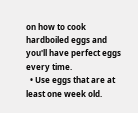on how to cook hardboiled eggs and you'll have perfect eggs every time.
  • Use eggs that are at least one week old.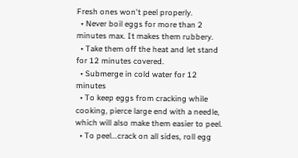Fresh ones won't peel properly.
  • Never boil eggs for more than 2 minutes max. It makes them rubbery.
  • Take them off the heat and let stand for 12 minutes covered.
  • Submerge in cold water for 12 minutes
  • To keep eggs from cracking while cooking, pierce large end with a needle, which will also make them easier to peel.
  • To peel...crack on all sides, roll egg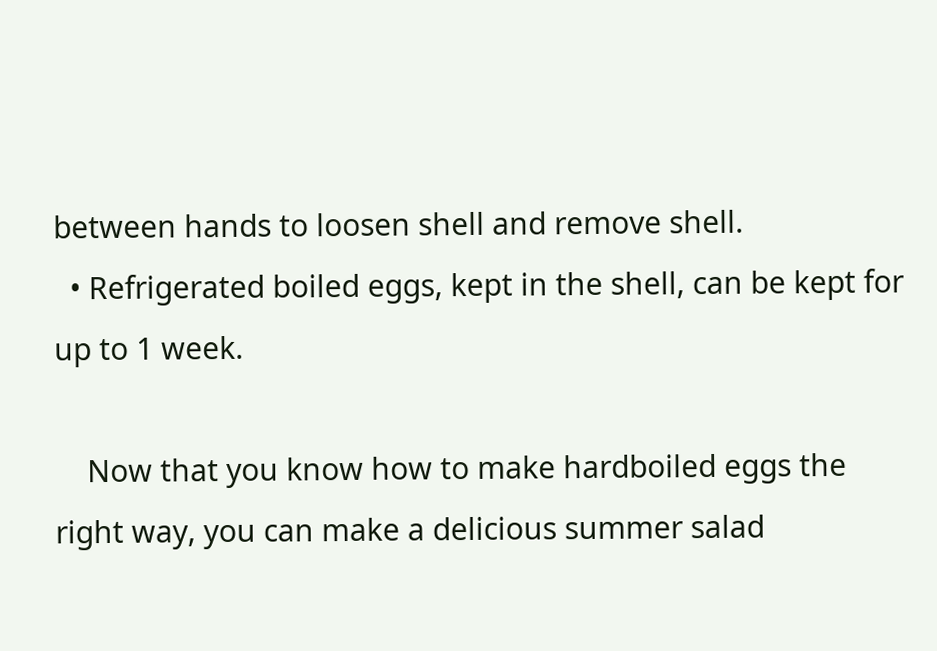between hands to loosen shell and remove shell.
  • Refrigerated boiled eggs, kept in the shell, can be kept for up to 1 week.

    Now that you know how to make hardboiled eggs the right way, you can make a delicious summer salad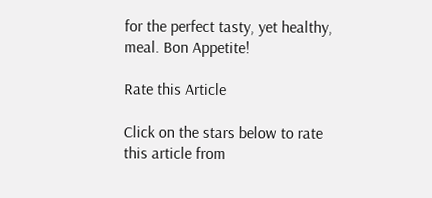for the perfect tasty, yet healthy, meal. Bon Appetite!

Rate this Article

Click on the stars below to rate this article from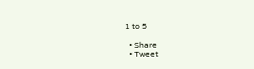1 to 5

  • Share
  • Tweet